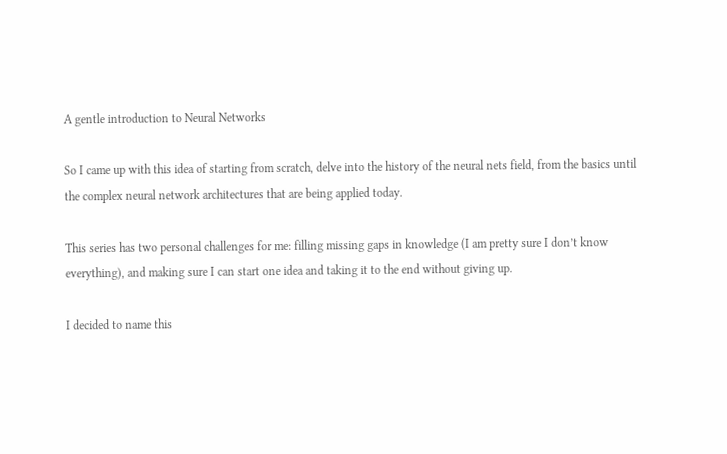A gentle introduction to Neural Networks

So I came up with this idea of starting from scratch, delve into the history of the neural nets field, from the basics until the complex neural network architectures that are being applied today.

This series has two personal challenges for me: filling missing gaps in knowledge (I am pretty sure I don’t know everything), and making sure I can start one idea and taking it to the end without giving up.

I decided to name this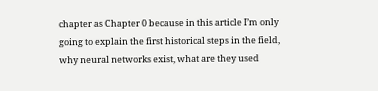chapter as Chapter 0 because in this article I’m only going to explain the first historical steps in the field, why neural networks exist, what are they used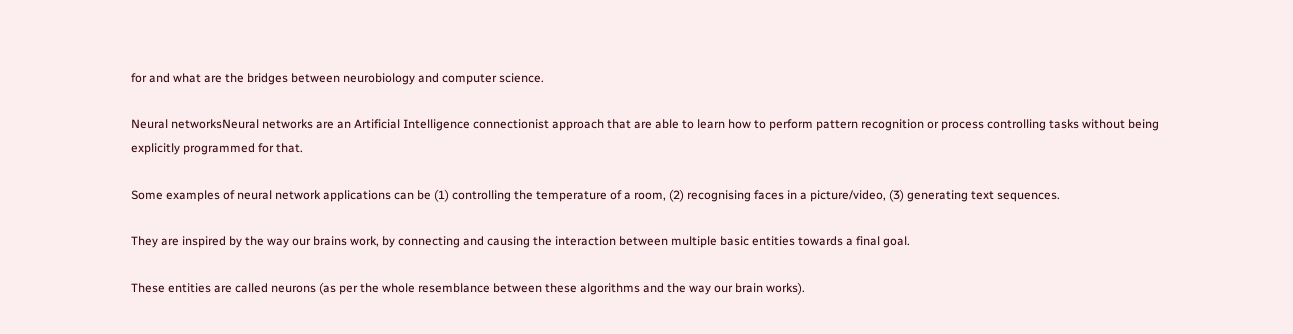for and what are the bridges between neurobiology and computer science.

Neural networksNeural networks are an Artificial Intelligence connectionist approach that are able to learn how to perform pattern recognition or process controlling tasks without being explicitly programmed for that.

Some examples of neural network applications can be (1) controlling the temperature of a room, (2) recognising faces in a picture/video, (3) generating text sequences.

They are inspired by the way our brains work, by connecting and causing the interaction between multiple basic entities towards a final goal.

These entities are called neurons (as per the whole resemblance between these algorithms and the way our brain works).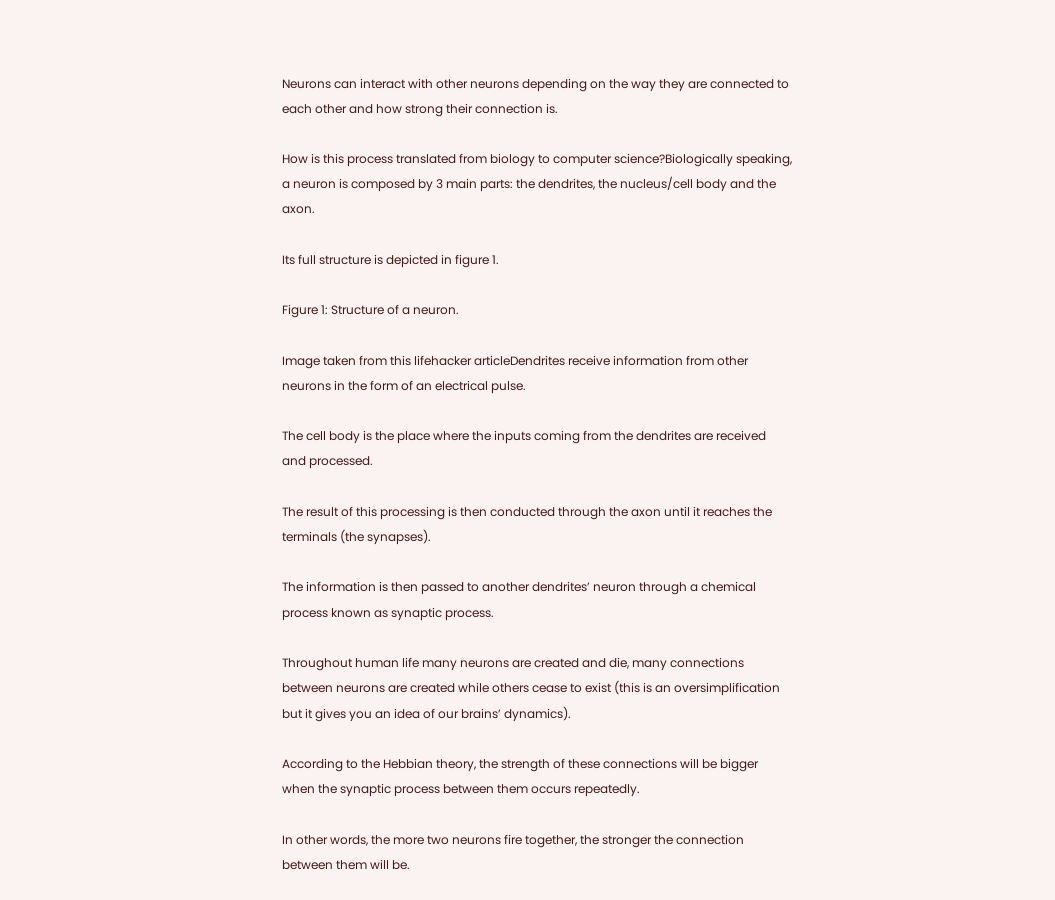Neurons can interact with other neurons depending on the way they are connected to each other and how strong their connection is.

How is this process translated from biology to computer science?Biologically speaking, a neuron is composed by 3 main parts: the dendrites, the nucleus/cell body and the axon.

Its full structure is depicted in figure 1.

Figure 1: Structure of a neuron.

Image taken from this lifehacker articleDendrites receive information from other neurons in the form of an electrical pulse.

The cell body is the place where the inputs coming from the dendrites are received and processed.

The result of this processing is then conducted through the axon until it reaches the terminals (the synapses).

The information is then passed to another dendrites’ neuron through a chemical process known as synaptic process.

Throughout human life many neurons are created and die, many connections between neurons are created while others cease to exist (this is an oversimplification but it gives you an idea of our brains’ dynamics).

According to the Hebbian theory, the strength of these connections will be bigger when the synaptic process between them occurs repeatedly.

In other words, the more two neurons fire together, the stronger the connection between them will be.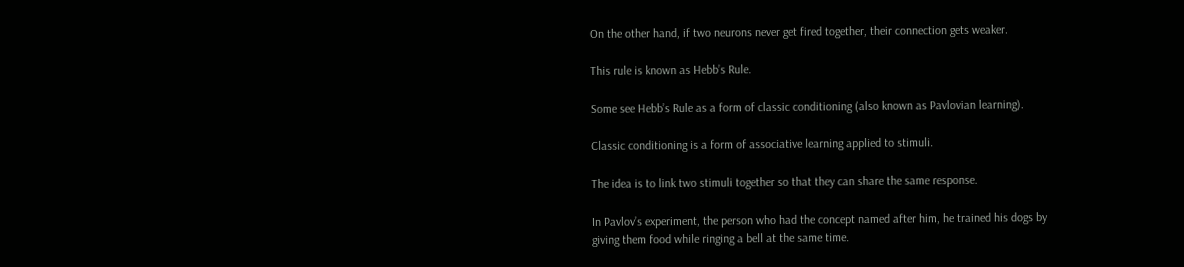On the other hand, if two neurons never get fired together, their connection gets weaker.

This rule is known as Hebb’s Rule.

Some see Hebb’s Rule as a form of classic conditioning (also known as Pavlovian learning).

Classic conditioning is a form of associative learning applied to stimuli.

The idea is to link two stimuli together so that they can share the same response.

In Pavlov’s experiment, the person who had the concept named after him, he trained his dogs by giving them food while ringing a bell at the same time.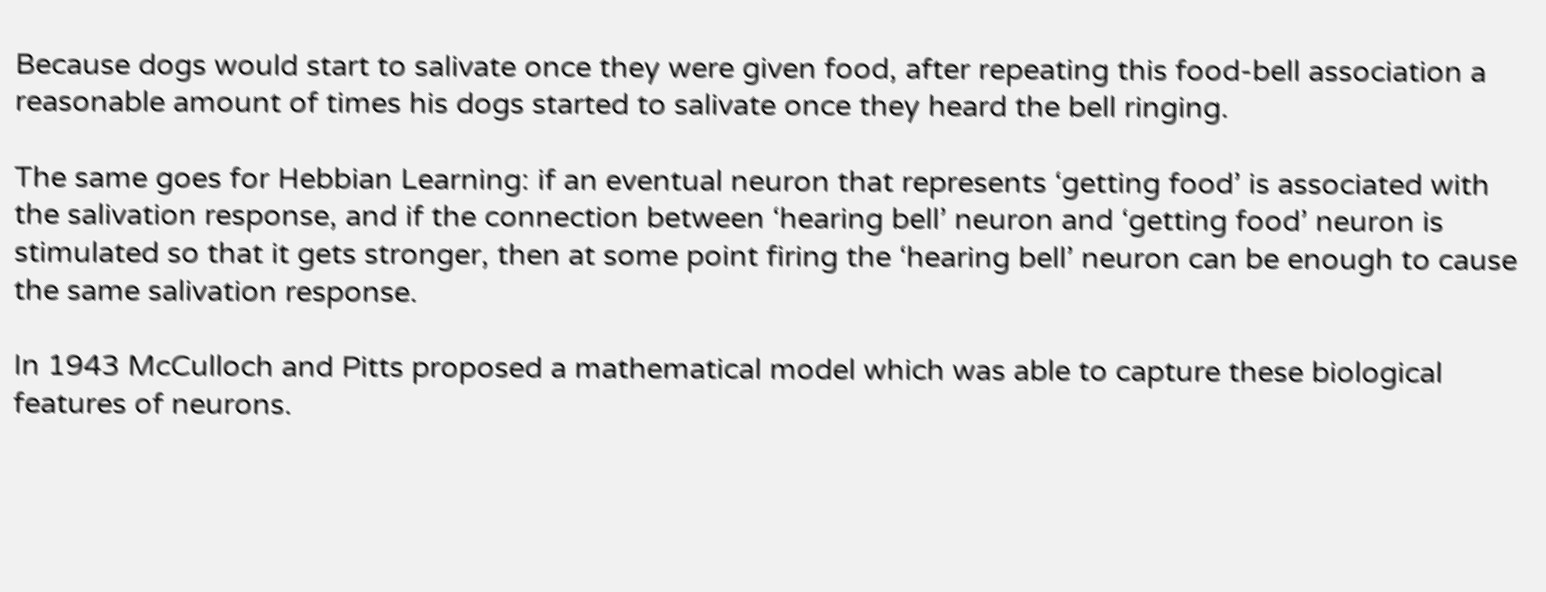Because dogs would start to salivate once they were given food, after repeating this food-bell association a reasonable amount of times his dogs started to salivate once they heard the bell ringing.

The same goes for Hebbian Learning: if an eventual neuron that represents ‘getting food’ is associated with the salivation response, and if the connection between ‘hearing bell’ neuron and ‘getting food’ neuron is stimulated so that it gets stronger, then at some point firing the ‘hearing bell’ neuron can be enough to cause the same salivation response.

In 1943 McCulloch and Pitts proposed a mathematical model which was able to capture these biological features of neurons.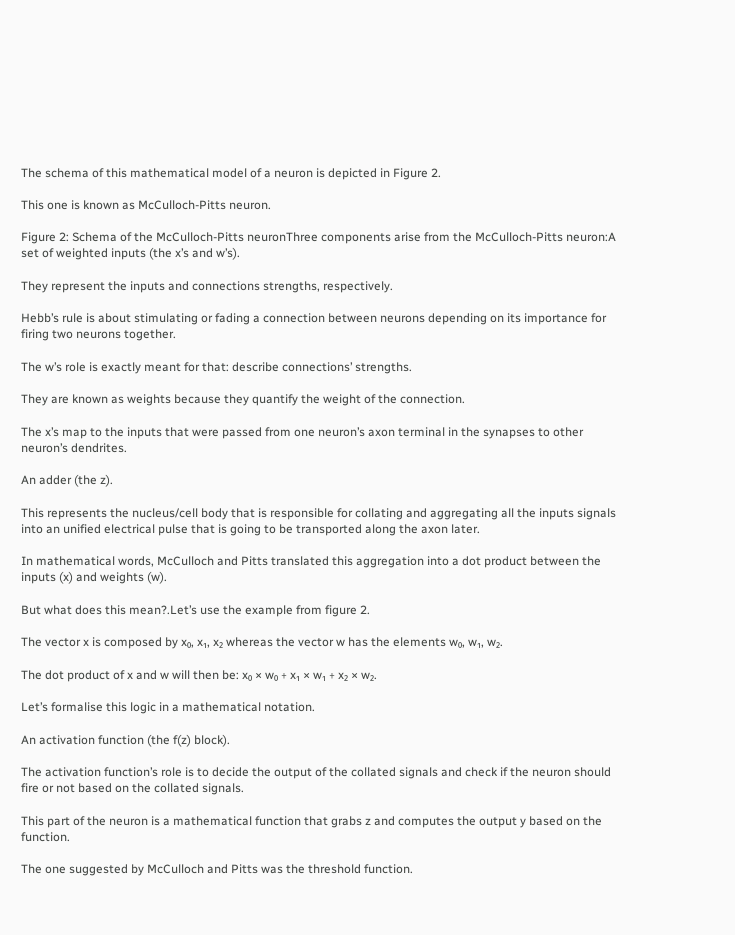The schema of this mathematical model of a neuron is depicted in Figure 2.

This one is known as McCulloch-Pitts neuron.

Figure 2: Schema of the McCulloch-Pitts neuronThree components arise from the McCulloch-Pitts neuron:A set of weighted inputs (the x’s and w’s).

They represent the inputs and connections strengths, respectively.

Hebb’s rule is about stimulating or fading a connection between neurons depending on its importance for firing two neurons together.

The w’s role is exactly meant for that: describe connections’ strengths.

They are known as weights because they quantify the weight of the connection.

The x’s map to the inputs that were passed from one neuron’s axon terminal in the synapses to other neuron’s dendrites.

An adder (the z).

This represents the nucleus/cell body that is responsible for collating and aggregating all the inputs signals into an unified electrical pulse that is going to be transported along the axon later.

In mathematical words, McCulloch and Pitts translated this aggregation into a dot product between the inputs (x) and weights (w).

But what does this mean?.Let’s use the example from figure 2.

The vector x is composed by x₀, x₁, x₂ whereas the vector w has the elements w₀, w₁, w₂.

The dot product of x and w will then be: x₀ × w₀﹢x₁ × w₁﹢x₂ × w₂.

Let’s formalise this logic in a mathematical notation.

An activation function (the f(z) block).

The activation function’s role is to decide the output of the collated signals and check if the neuron should fire or not based on the collated signals.

This part of the neuron is a mathematical function that grabs z and computes the output y based on the function.

The one suggested by McCulloch and Pitts was the threshold function.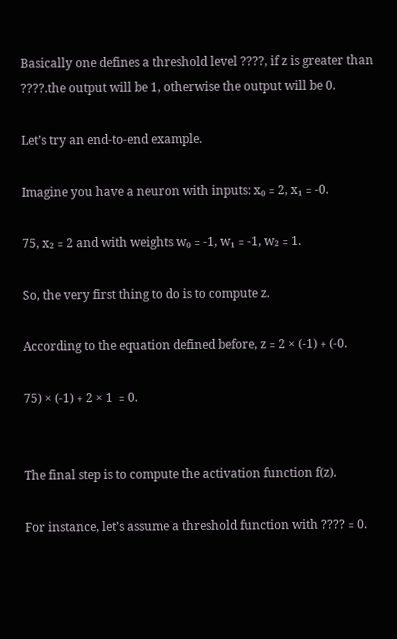Basically one defines a threshold level ????, if z is greater than ????.the output will be 1, otherwise the output will be 0.

Let’s try an end-to-end example.

Imagine you have a neuron with inputs: x₀﹦2, x₁﹦-0.

75, x₂﹦2 and with weights w₀﹦-1, w₁﹦-1, w₂﹦1.

So, the very first thing to do is to compute z.

According to the equation defined before, z﹦2 × (-1)﹢(-0.

75) × (-1)﹢2 × 1 ﹦0.


The final step is to compute the activation function f(z).

For instance, let’s assume a threshold function with ????﹦0.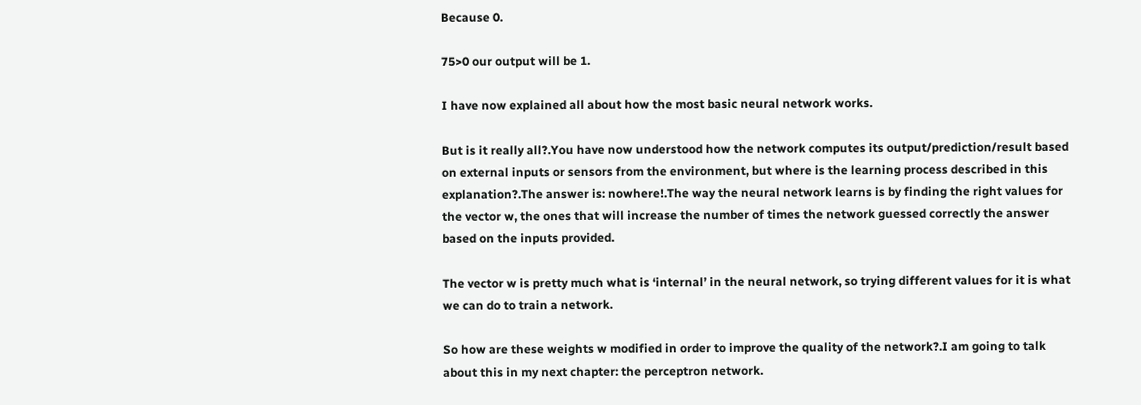Because 0.

75>0 our output will be 1.

I have now explained all about how the most basic neural network works.

But is it really all?.You have now understood how the network computes its output/prediction/result based on external inputs or sensors from the environment, but where is the learning process described in this explanation?.The answer is: nowhere!.The way the neural network learns is by finding the right values for the vector w, the ones that will increase the number of times the network guessed correctly the answer based on the inputs provided.

The vector w is pretty much what is ‘internal’ in the neural network, so trying different values for it is what we can do to train a network.

So how are these weights w modified in order to improve the quality of the network?.I am going to talk about this in my next chapter: the perceptron network.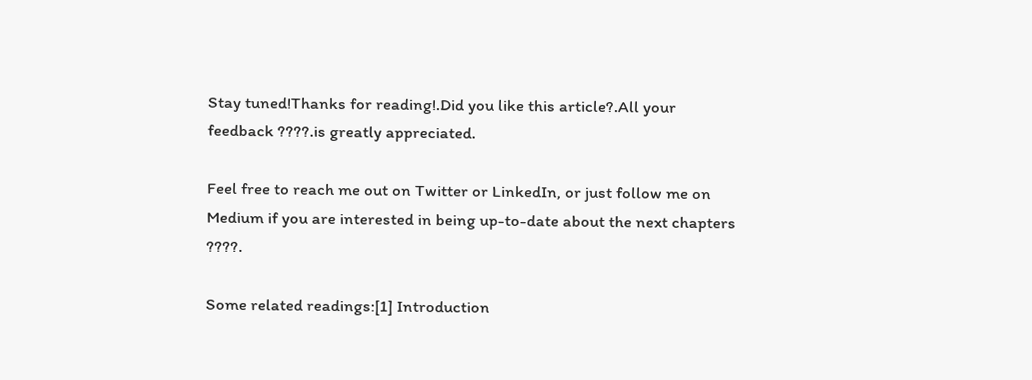Stay tuned!Thanks for reading!.Did you like this article?.All your feedback ????.is greatly appreciated.

Feel free to reach me out on Twitter or LinkedIn, or just follow me on Medium if you are interested in being up-to-date about the next chapters ????.

Some related readings:[1] Introduction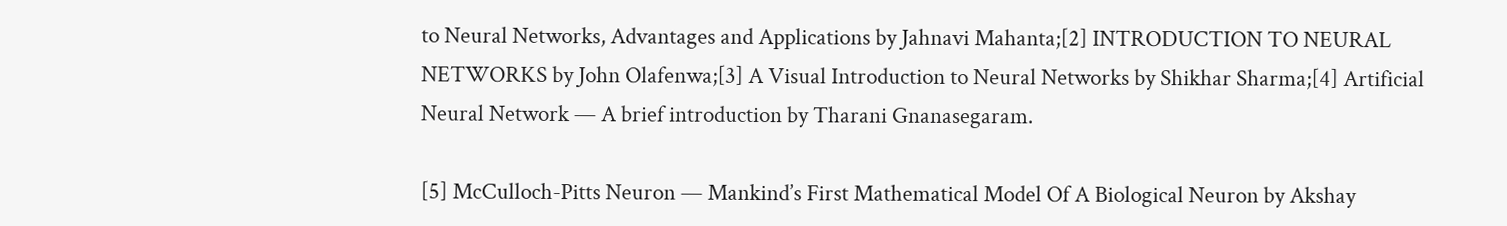to Neural Networks, Advantages and Applications by Jahnavi Mahanta;[2] INTRODUCTION TO NEURAL NETWORKS by John Olafenwa;[3] A Visual Introduction to Neural Networks by Shikhar Sharma;[4] Artificial Neural Network — A brief introduction by Tharani Gnanasegaram.

[5] McCulloch-Pitts Neuron — Mankind’s First Mathematical Model Of A Biological Neuron by Akshay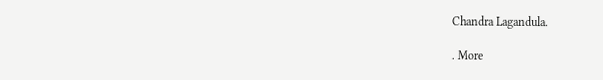Chandra Lagandula.

. More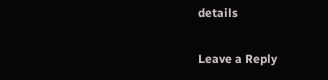details

Leave a Reply